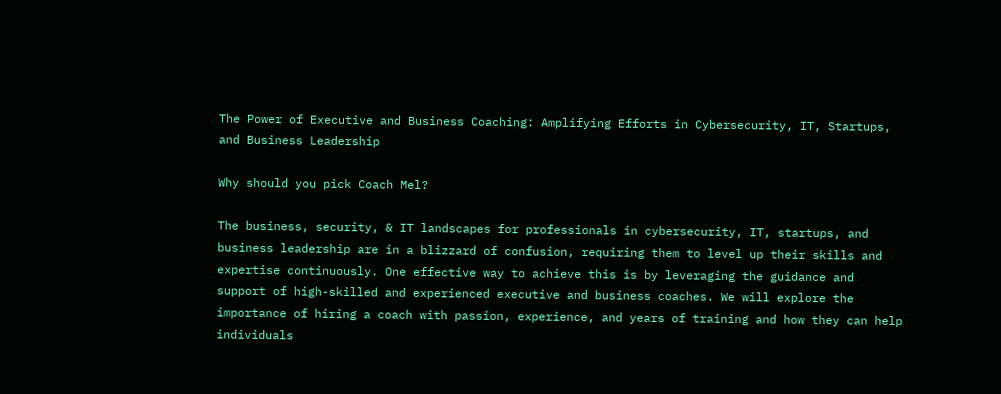The Power of Executive and Business Coaching: Amplifying Efforts in Cybersecurity, IT, Startups, and Business Leadership

Why should you pick Coach Mel?

The business, security, & IT landscapes for professionals in cybersecurity, IT, startups, and business leadership are in a blizzard of confusion, requiring them to level up their skills and expertise continuously. One effective way to achieve this is by leveraging the guidance and support of high-skilled and experienced executive and business coaches. We will explore the importance of hiring a coach with passion, experience, and years of training and how they can help individuals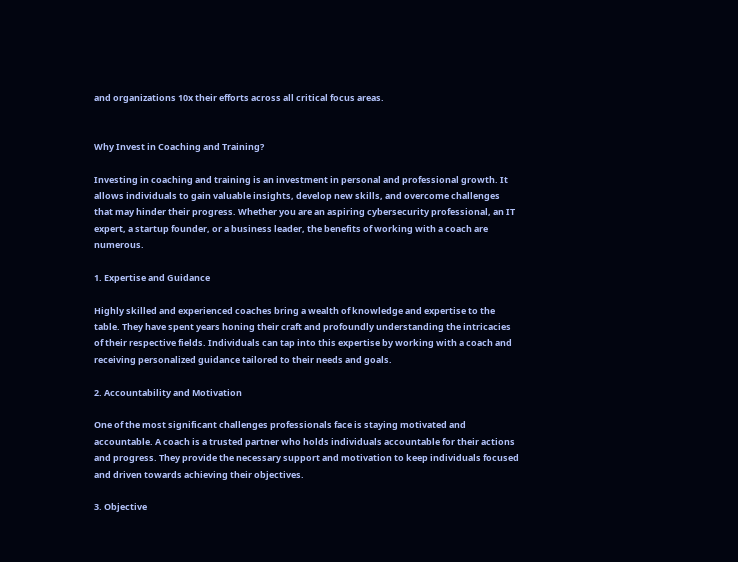and organizations 10x their efforts across all critical focus areas.


Why Invest in Coaching and Training?

Investing in coaching and training is an investment in personal and professional growth. It allows individuals to gain valuable insights, develop new skills, and overcome challenges that may hinder their progress. Whether you are an aspiring cybersecurity professional, an IT expert, a startup founder, or a business leader, the benefits of working with a coach are numerous.

1. Expertise and Guidance

Highly skilled and experienced coaches bring a wealth of knowledge and expertise to the table. They have spent years honing their craft and profoundly understanding the intricacies of their respective fields. Individuals can tap into this expertise by working with a coach and receiving personalized guidance tailored to their needs and goals.

2. Accountability and Motivation

One of the most significant challenges professionals face is staying motivated and accountable. A coach is a trusted partner who holds individuals accountable for their actions and progress. They provide the necessary support and motivation to keep individuals focused and driven towards achieving their objectives.

3. Objective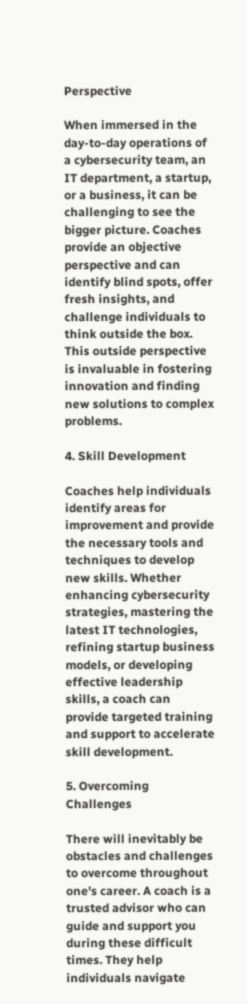Perspective

When immersed in the day-to-day operations of a cybersecurity team, an IT department, a startup, or a business, it can be challenging to see the bigger picture. Coaches provide an objective perspective and can identify blind spots, offer fresh insights, and challenge individuals to think outside the box. This outside perspective is invaluable in fostering innovation and finding new solutions to complex problems.

4. Skill Development

Coaches help individuals identify areas for improvement and provide the necessary tools and techniques to develop new skills. Whether enhancing cybersecurity strategies, mastering the latest IT technologies, refining startup business models, or developing effective leadership skills, a coach can provide targeted training and support to accelerate skill development.

5. Overcoming Challenges

There will inevitably be obstacles and challenges to overcome throughout one's career. A coach is a trusted advisor who can guide and support you during these difficult times. They help individuals navigate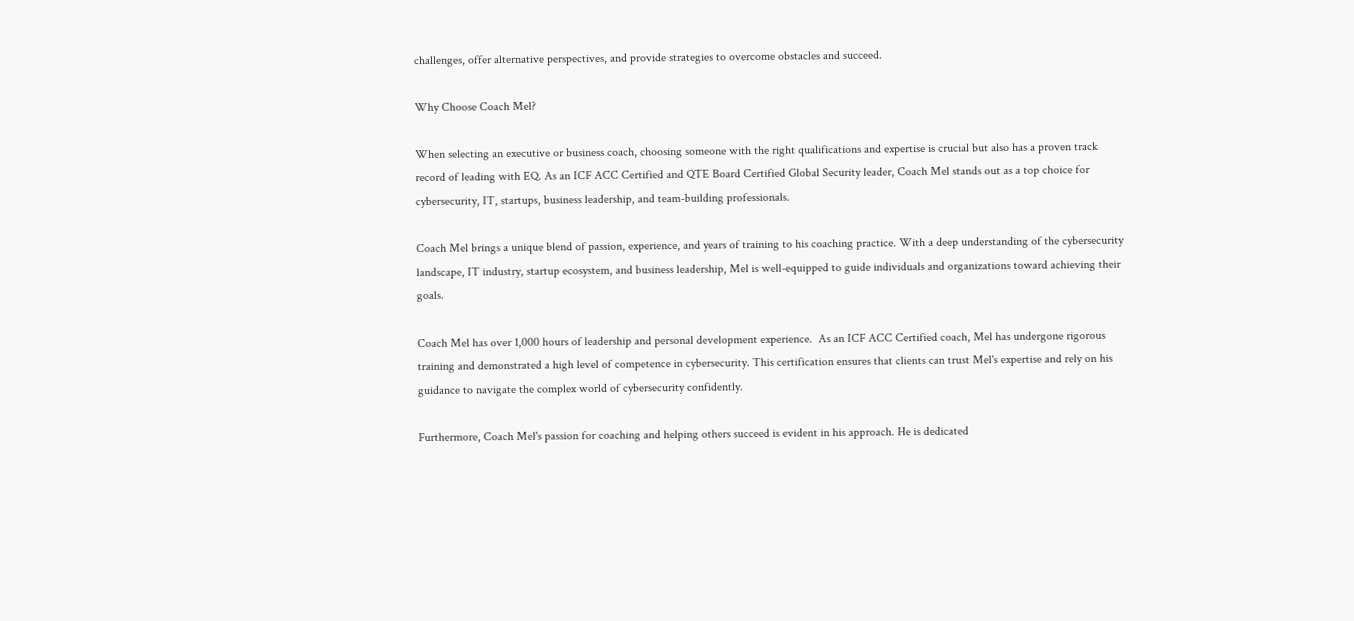challenges, offer alternative perspectives, and provide strategies to overcome obstacles and succeed.

Why Choose Coach Mel?

When selecting an executive or business coach, choosing someone with the right qualifications and expertise is crucial but also has a proven track record of leading with EQ. As an ICF ACC Certified and QTE Board Certified Global Security leader, Coach Mel stands out as a top choice for cybersecurity, IT, startups, business leadership, and team-building professionals.

Coach Mel brings a unique blend of passion, experience, and years of training to his coaching practice. With a deep understanding of the cybersecurity landscape, IT industry, startup ecosystem, and business leadership, Mel is well-equipped to guide individuals and organizations toward achieving their goals.

Coach Mel has over 1,000 hours of leadership and personal development experience.  As an ICF ACC Certified coach, Mel has undergone rigorous training and demonstrated a high level of competence in cybersecurity. This certification ensures that clients can trust Mel's expertise and rely on his guidance to navigate the complex world of cybersecurity confidently.

Furthermore, Coach Mel's passion for coaching and helping others succeed is evident in his approach. He is dedicated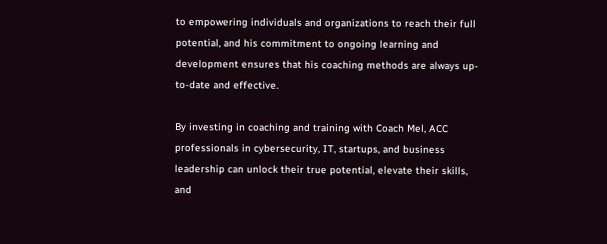to empowering individuals and organizations to reach their full potential, and his commitment to ongoing learning and development ensures that his coaching methods are always up-to-date and effective.

By investing in coaching and training with Coach Mel, ACC professionals in cybersecurity, IT, startups, and business leadership can unlock their true potential, elevate their skills, and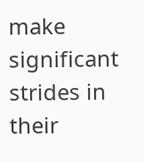make significant strides in their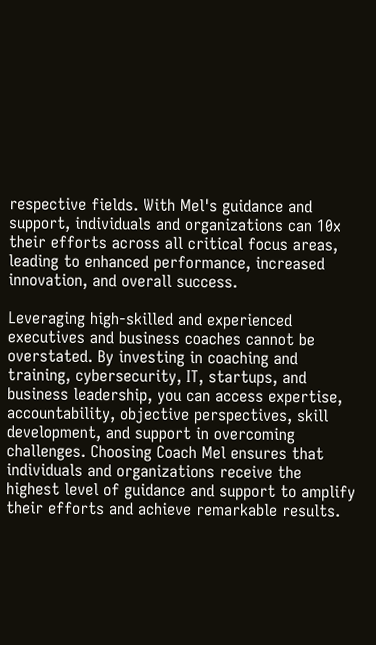respective fields. With Mel's guidance and support, individuals and organizations can 10x their efforts across all critical focus areas, leading to enhanced performance, increased innovation, and overall success.

Leveraging high-skilled and experienced executives and business coaches cannot be overstated. By investing in coaching and training, cybersecurity, IT, startups, and business leadership, you can access expertise, accountability, objective perspectives, skill development, and support in overcoming challenges. Choosing Coach Mel ensures that individuals and organizations receive the highest level of guidance and support to amplify their efforts and achieve remarkable results.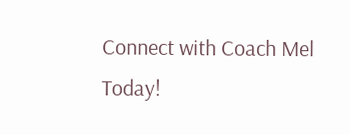Connect with Coach Mel Today!